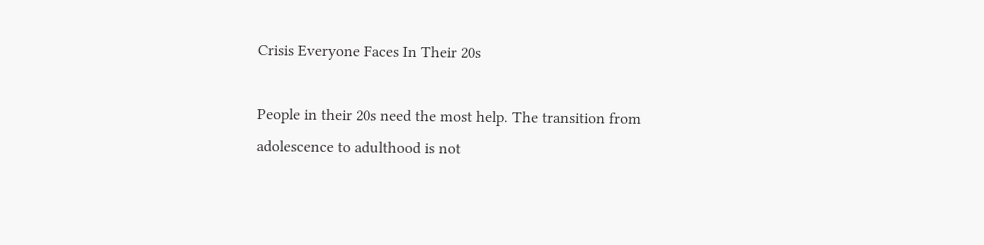Crisis Everyone Faces In Their 20s

People in their 20s need the most help. The transition from adolescence to adulthood is not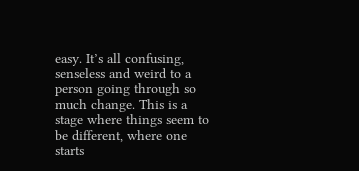easy. It’s all confusing, senseless and weird to a person going through so much change. This is a stage where things seem to be different, where one starts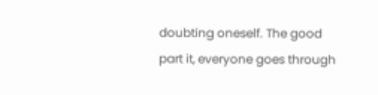doubting oneself. The good part it, everyone goes through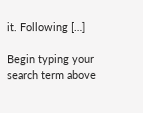it. Following […]

Begin typing your search term above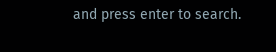and press enter to search.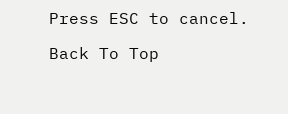Press ESC to cancel.

Back To Top